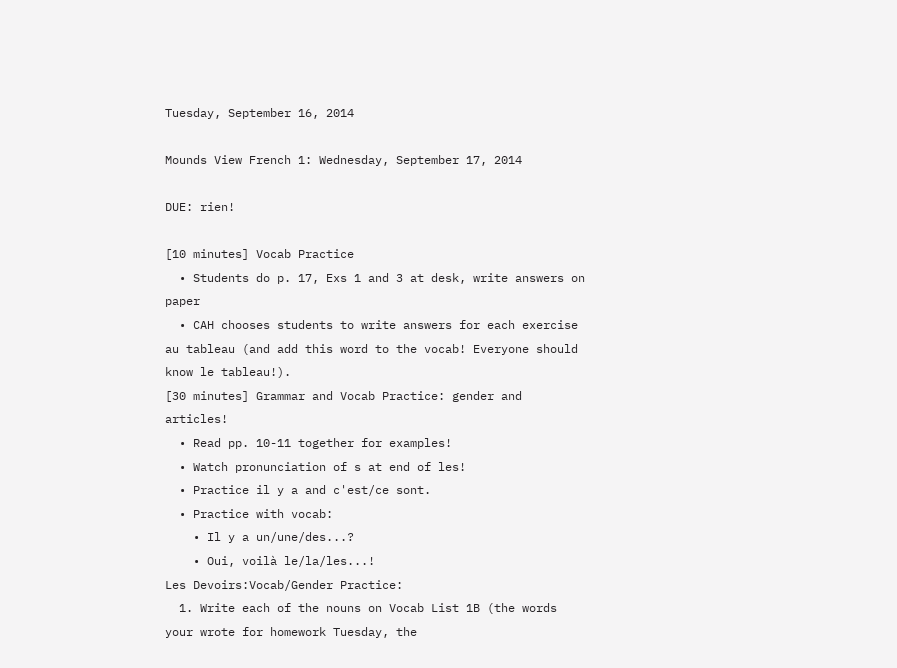Tuesday, September 16, 2014

Mounds View French 1: Wednesday, September 17, 2014

DUE: rien!

[10 minutes] Vocab Practice
  • Students do p. 17, Exs 1 and 3 at desk, write answers on paper
  • CAH chooses students to write answers for each exercise au tableau (and add this word to the vocab! Everyone should know le tableau!).
[30 minutes] Grammar and Vocab Practice: gender and articles!
  • Read pp. 10-11 together for examples!
  • Watch pronunciation of s at end of les!
  • Practice il y a and c'est/ce sont.
  • Practice with vocab:
    • Il y a un/une/des...?
    • Oui, voilà le/la/les...!
Les Devoirs:Vocab/Gender Practice:
  1. Write each of the nouns on Vocab List 1B (the words your wrote for homework Tuesday, the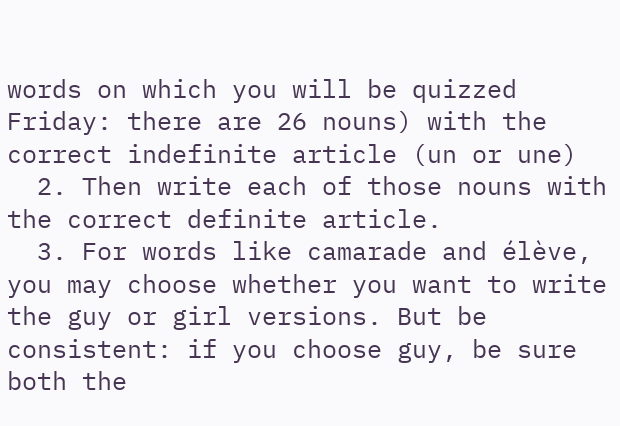words on which you will be quizzed Friday: there are 26 nouns) with the correct indefinite article (un or une)
  2. Then write each of those nouns with the correct definite article.
  3. For words like camarade and élève, you may choose whether you want to write the guy or girl versions. But be consistent: if you choose guy, be sure both the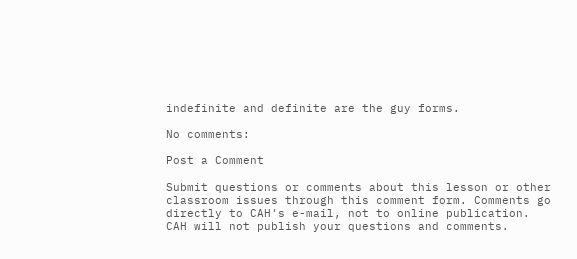indefinite and definite are the guy forms.

No comments:

Post a Comment

Submit questions or comments about this lesson or other classroom issues through this comment form. Comments go directly to CAH's e-mail, not to online publication. CAH will not publish your questions and comments.